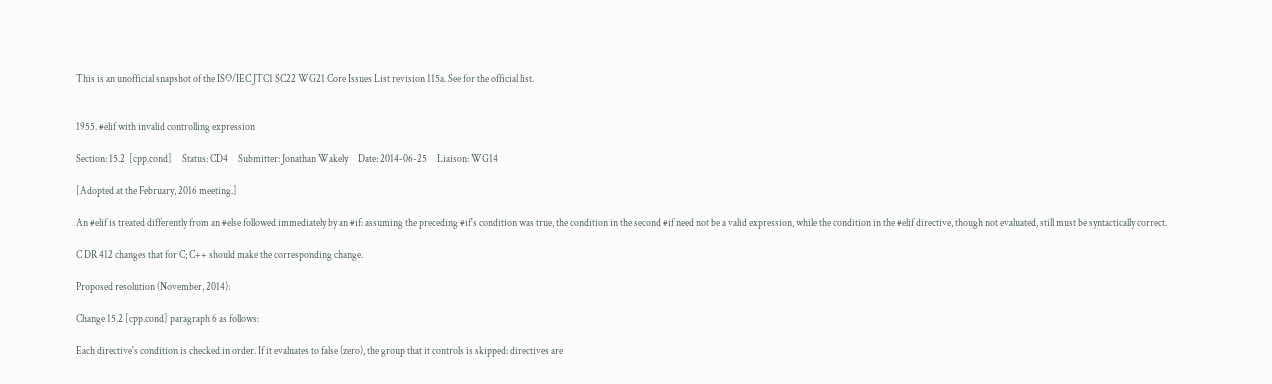This is an unofficial snapshot of the ISO/IEC JTC1 SC22 WG21 Core Issues List revision 115a. See for the official list.


1955. #elif with invalid controlling expression

Section: 15.2  [cpp.cond]     Status: CD4     Submitter: Jonathan Wakely     Date: 2014-06-25     Liaison: WG14

[Adopted at the February, 2016 meeting.]

An #elif is treated differently from an #else followed immediately by an #if: assuming the preceding #if's condition was true, the condition in the second #if need not be a valid expression, while the condition in the #elif directive, though not evaluated, still must be syntactically correct.

C DR 412 changes that for C; C++ should make the corresponding change.

Proposed resolution (November, 2014):

Change 15.2 [cpp.cond] paragraph 6 as follows:

Each directive's condition is checked in order. If it evaluates to false (zero), the group that it controls is skipped: directives are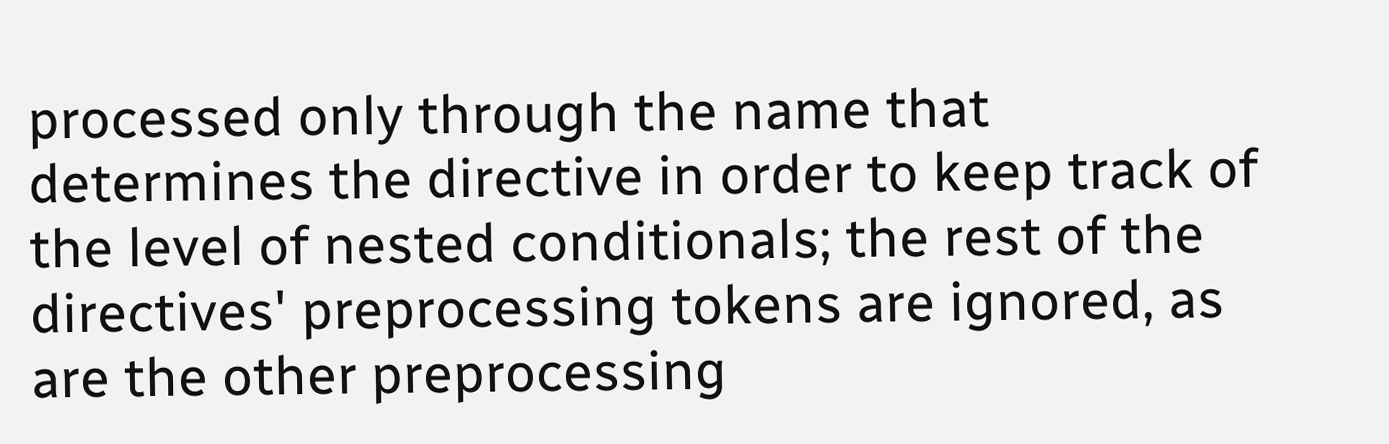processed only through the name that determines the directive in order to keep track of the level of nested conditionals; the rest of the directives' preprocessing tokens are ignored, as are the other preprocessing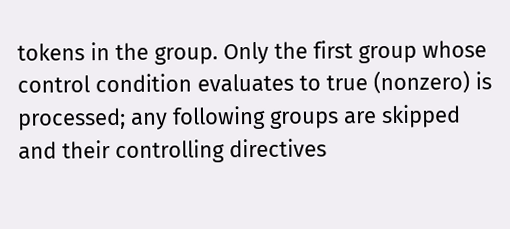tokens in the group. Only the first group whose control condition evaluates to true (nonzero) is processed; any following groups are skipped and their controlling directives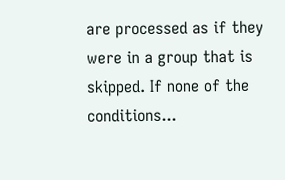are processed as if they were in a group that is skipped. If none of the conditions...